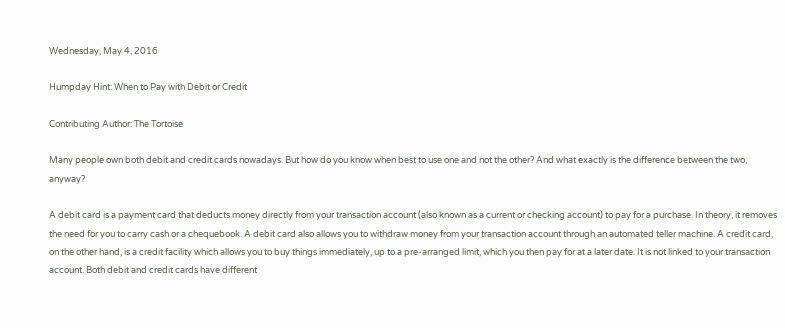Wednesday, May 4, 2016

Humpday Hint: When to Pay with Debit or Credit

Contributing Author: The Tortoise

Many people own both debit and credit cards nowadays. But how do you know when best to use one and not the other? And what exactly is the difference between the two, anyway?

A debit card is a payment card that deducts money directly from your transaction account (also known as a current or checking account) to pay for a purchase. In theory, it removes the need for you to carry cash or a chequebook. A debit card also allows you to withdraw money from your transaction account through an automated teller machine. A credit card, on the other hand, is a credit facility which allows you to buy things immediately, up to a pre-arranged limit, which you then pay for at a later date. It is not linked to your transaction account. Both debit and credit cards have different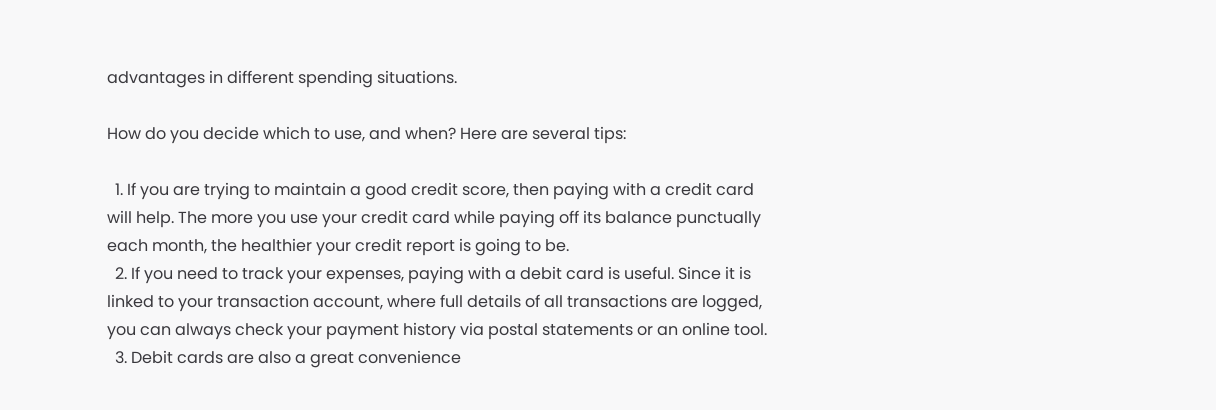advantages in different spending situations.

How do you decide which to use, and when? Here are several tips:

  1. If you are trying to maintain a good credit score, then paying with a credit card will help. The more you use your credit card while paying off its balance punctually each month, the healthier your credit report is going to be.
  2. If you need to track your expenses, paying with a debit card is useful. Since it is linked to your transaction account, where full details of all transactions are logged, you can always check your payment history via postal statements or an online tool.
  3. Debit cards are also a great convenience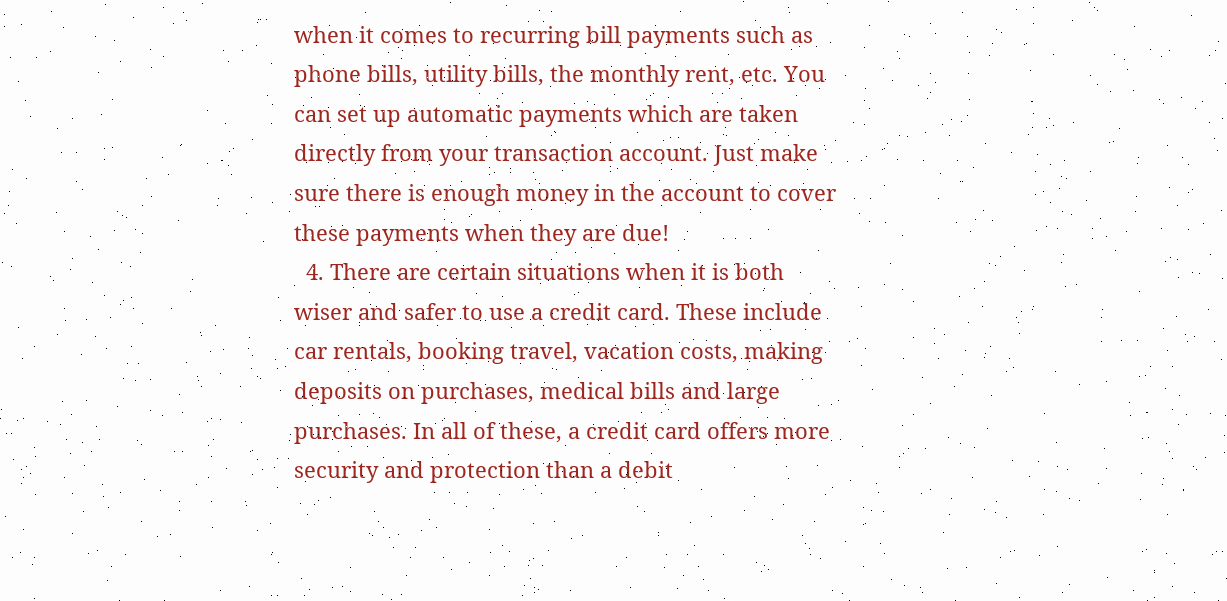when it comes to recurring bill payments such as phone bills, utility bills, the monthly rent, etc. You can set up automatic payments which are taken directly from your transaction account. Just make sure there is enough money in the account to cover these payments when they are due!
  4. There are certain situations when it is both wiser and safer to use a credit card. These include car rentals, booking travel, vacation costs, making deposits on purchases, medical bills and large purchases. In all of these, a credit card offers more security and protection than a debit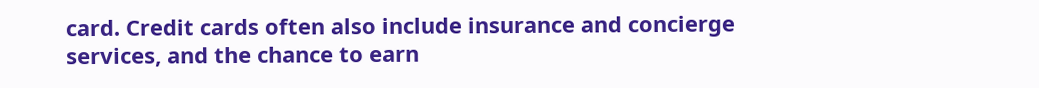card. Credit cards often also include insurance and concierge services, and the chance to earn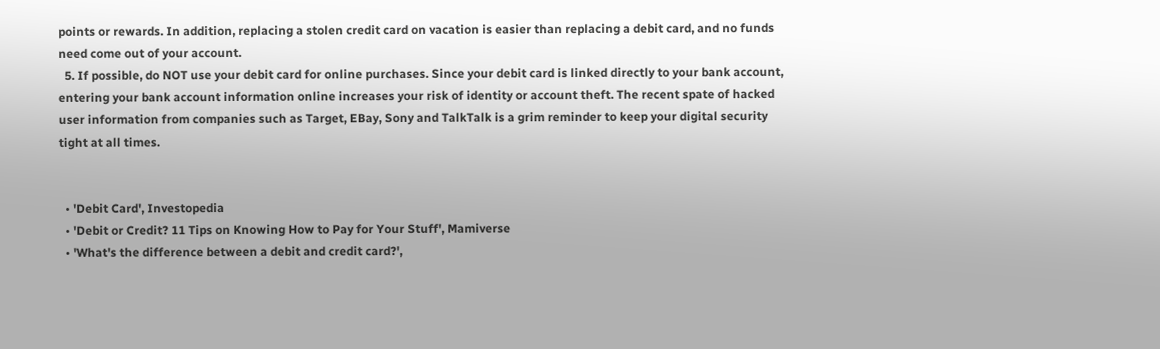points or rewards. In addition, replacing a stolen credit card on vacation is easier than replacing a debit card, and no funds need come out of your account.
  5. If possible, do NOT use your debit card for online purchases. Since your debit card is linked directly to your bank account, entering your bank account information online increases your risk of identity or account theft. The recent spate of hacked user information from companies such as Target, EBay, Sony and TalkTalk is a grim reminder to keep your digital security tight at all times.


  • 'Debit Card', Investopedia
  • 'Debit or Credit? 11 Tips on Knowing How to Pay for Your Stuff', Mamiverse
  • 'What's the difference between a debit and credit card?',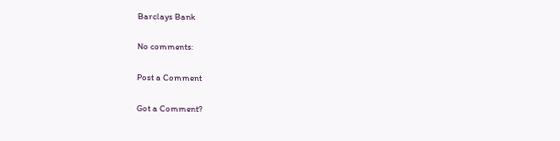Barclays Bank

No comments:

Post a Comment

Got a Comment?